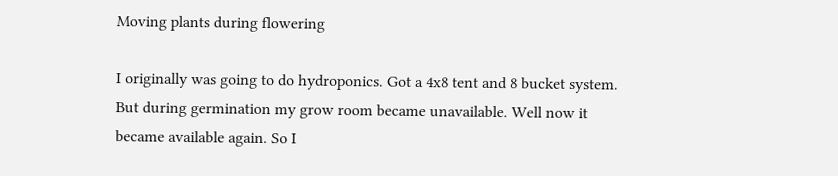Moving plants during flowering

I originally was going to do hydroponics. Got a 4x8 tent and 8 bucket system. But during germination my grow room became unavailable. Well now it became available again. So I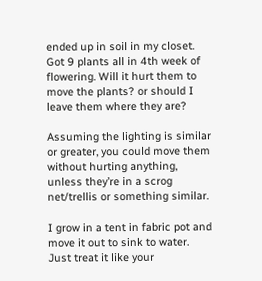ended up in soil in my closet. Got 9 plants all in 4th week of flowering. Will it hurt them to move the plants? or should I leave them where they are?

Assuming the lighting is similar or greater, you could move them without hurting anything, unless they’re in a scrog net/trellis or something similar.

I grow in a tent in fabric pot and move it out to sink to water. Just treat it like your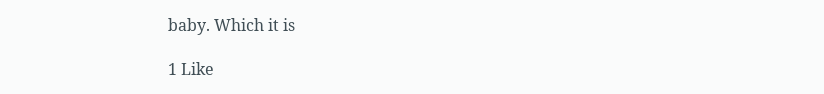baby. Which it is

1 Like